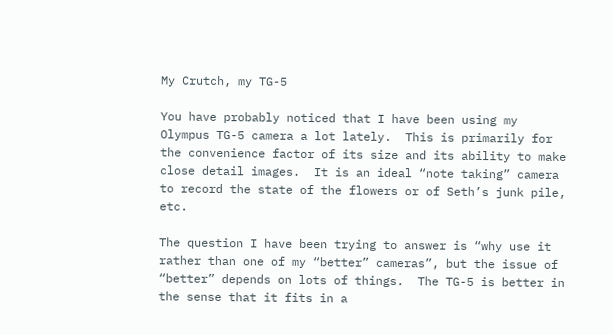My Crutch, my TG-5

You have probably noticed that I have been using my Olympus TG-5 camera a lot lately.  This is primarily for the convenience factor of its size and its ability to make close detail images.  It is an ideal “note taking” camera to record the state of the flowers or of Seth’s junk pile, etc.

The question I have been trying to answer is “why use it rather than one of my “better” cameras”, but the issue of “better” depends on lots of things.  The TG-5 is better in the sense that it fits in a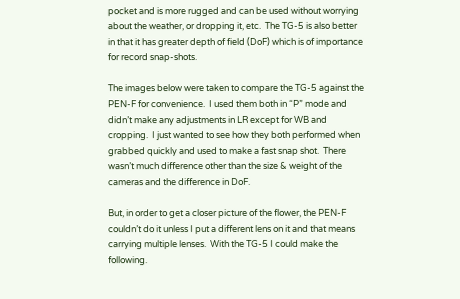pocket and is more rugged and can be used without worrying about the weather, or dropping it, etc.  The TG-5 is also better in that it has greater depth of field (DoF) which is of importance for record snap-shots.

The images below were taken to compare the TG-5 against the PEN-F for convenience.  I used them both in “P” mode and didn’t make any adjustments in LR except for WB and cropping.  I just wanted to see how they both performed when grabbed quickly and used to make a fast snap shot.  There wasn’t much difference other than the size & weight of the cameras and the difference in DoF.

But, in order to get a closer picture of the flower, the PEN-F couldn’t do it unless I put a different lens on it and that means carrying multiple lenses.  With the TG-5 I could make the following.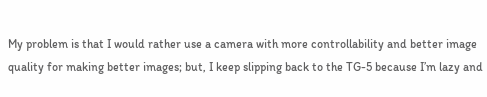My problem is that I would rather use a camera with more controllability and better image quality for making better images; but, I keep slipping back to the TG-5 because I’m lazy and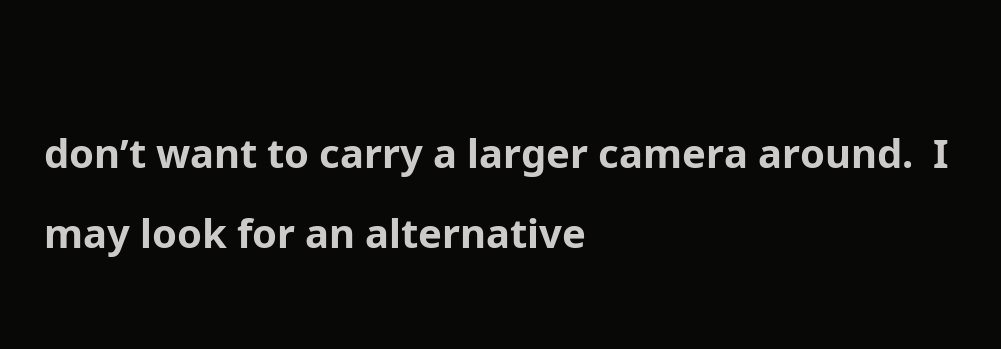don’t want to carry a larger camera around.  I may look for an alternative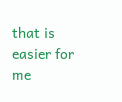that is easier for me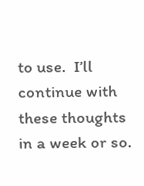to use.  I’ll continue with these thoughts in a week or so.